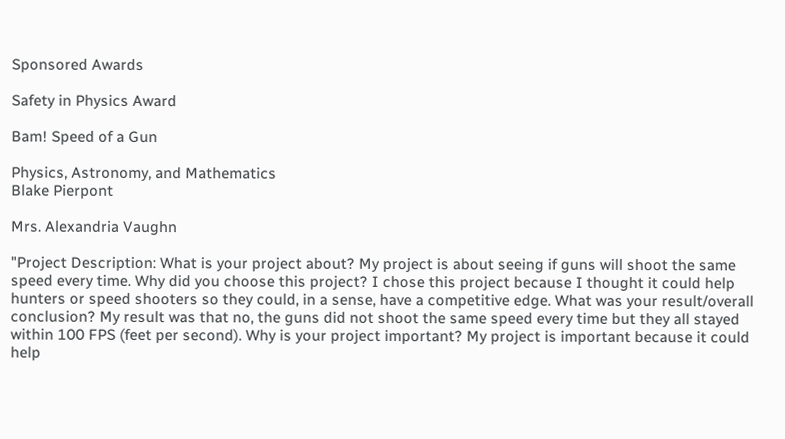Sponsored Awards

Safety in Physics Award

Bam! Speed of a Gun

Physics, Astronomy, and Mathematics
Blake Pierpont

Mrs. Alexandria Vaughn

"Project Description: What is your project about? My project is about seeing if guns will shoot the same speed every time. Why did you choose this project? I chose this project because I thought it could help hunters or speed shooters so they could, in a sense, have a competitive edge. What was your result/overall conclusion? My result was that no, the guns did not shoot the same speed every time but they all stayed within 100 FPS (feet per second). Why is your project important? My project is important because it could help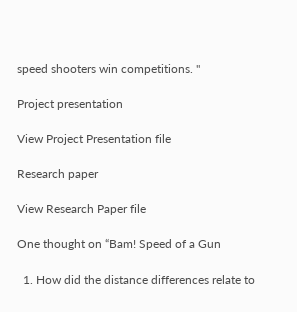speed shooters win competitions. "

Project presentation

View Project Presentation file

Research paper

View Research Paper file

One thought on “Bam! Speed of a Gun

  1. How did the distance differences relate to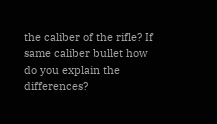the caliber of the rifle? If same caliber bullet how do you explain the differences?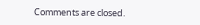Comments are closed.